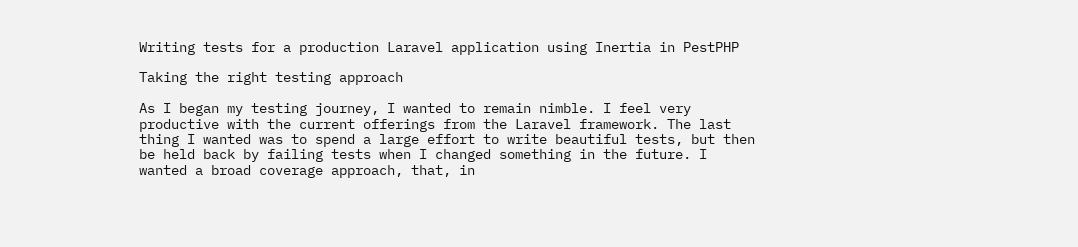Writing tests for a production Laravel application using Inertia in PestPHP

Taking the right testing approach

As I began my testing journey, I wanted to remain nimble. I feel very productive with the current offerings from the Laravel framework. The last thing I wanted was to spend a large effort to write beautiful tests, but then be held back by failing tests when I changed something in the future. I wanted a broad coverage approach, that, in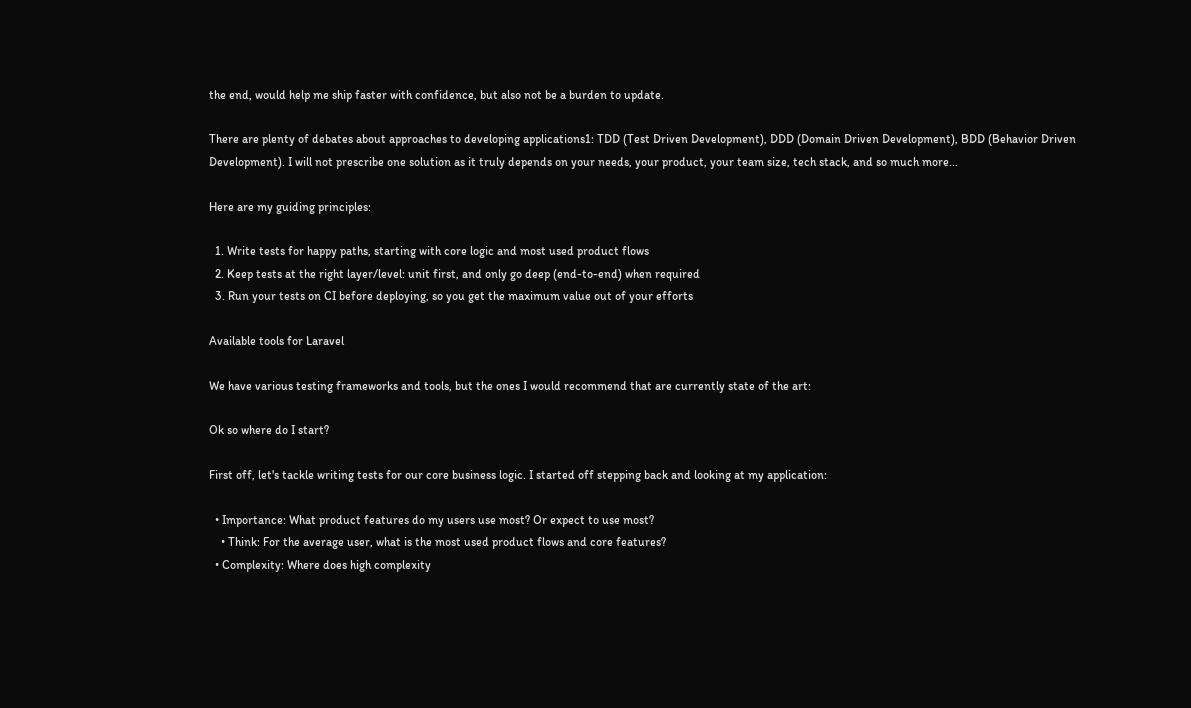the end, would help me ship faster with confidence, but also not be a burden to update.

There are plenty of debates about approaches to developing applications1: TDD (Test Driven Development), DDD (Domain Driven Development), BDD (Behavior Driven Development). I will not prescribe one solution as it truly depends on your needs, your product, your team size, tech stack, and so much more...

Here are my guiding principles:

  1. Write tests for happy paths, starting with core logic and most used product flows
  2. Keep tests at the right layer/level: unit first, and only go deep (end-to-end) when required
  3. Run your tests on CI before deploying, so you get the maximum value out of your efforts

Available tools for Laravel

We have various testing frameworks and tools, but the ones I would recommend that are currently state of the art:

Ok so where do I start?

First off, let's tackle writing tests for our core business logic. I started off stepping back and looking at my application:

  • Importance: What product features do my users use most? Or expect to use most?
    • Think: For the average user, what is the most used product flows and core features?
  • Complexity: Where does high complexity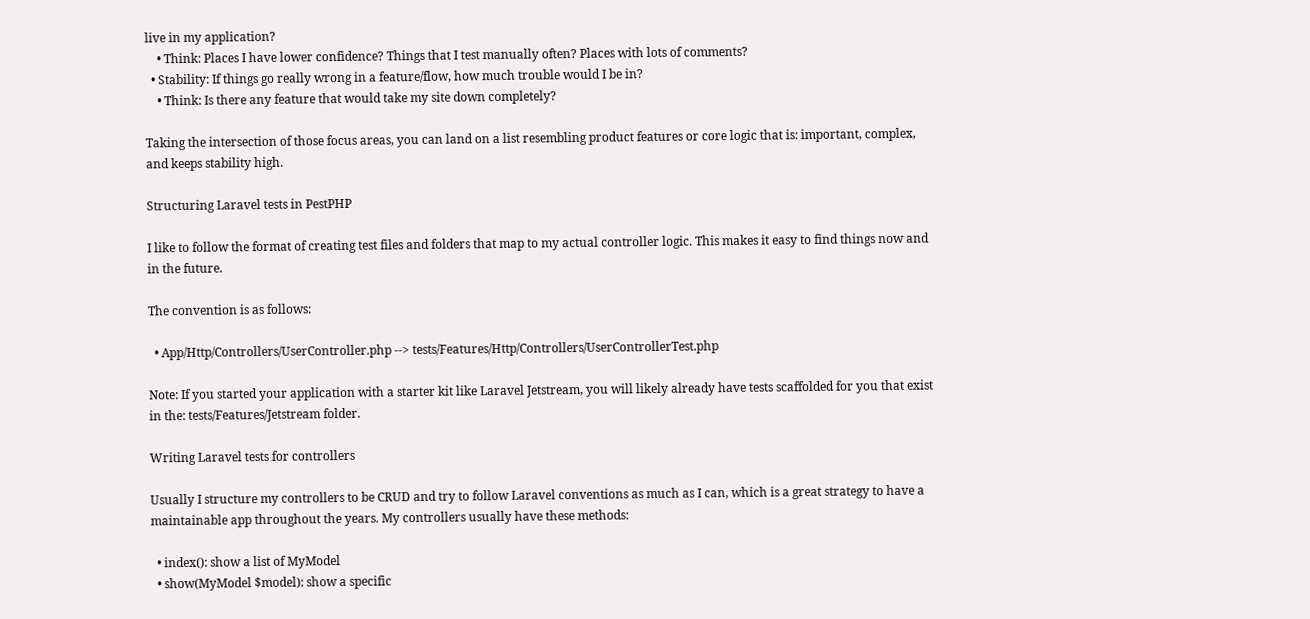live in my application?
    • Think: Places I have lower confidence? Things that I test manually often? Places with lots of comments?
  • Stability: If things go really wrong in a feature/flow, how much trouble would I be in?
    • Think: Is there any feature that would take my site down completely?

Taking the intersection of those focus areas, you can land on a list resembling product features or core logic that is: important, complex, and keeps stability high.

Structuring Laravel tests in PestPHP

I like to follow the format of creating test files and folders that map to my actual controller logic. This makes it easy to find things now and in the future.

The convention is as follows:

  • App/Http/Controllers/UserController.php --> tests/Features/Http/Controllers/UserControllerTest.php

Note: If you started your application with a starter kit like Laravel Jetstream, you will likely already have tests scaffolded for you that exist in the: tests/Features/Jetstream folder.

Writing Laravel tests for controllers

Usually I structure my controllers to be CRUD and try to follow Laravel conventions as much as I can, which is a great strategy to have a maintainable app throughout the years. My controllers usually have these methods:

  • index(): show a list of MyModel
  • show(MyModel $model): show a specific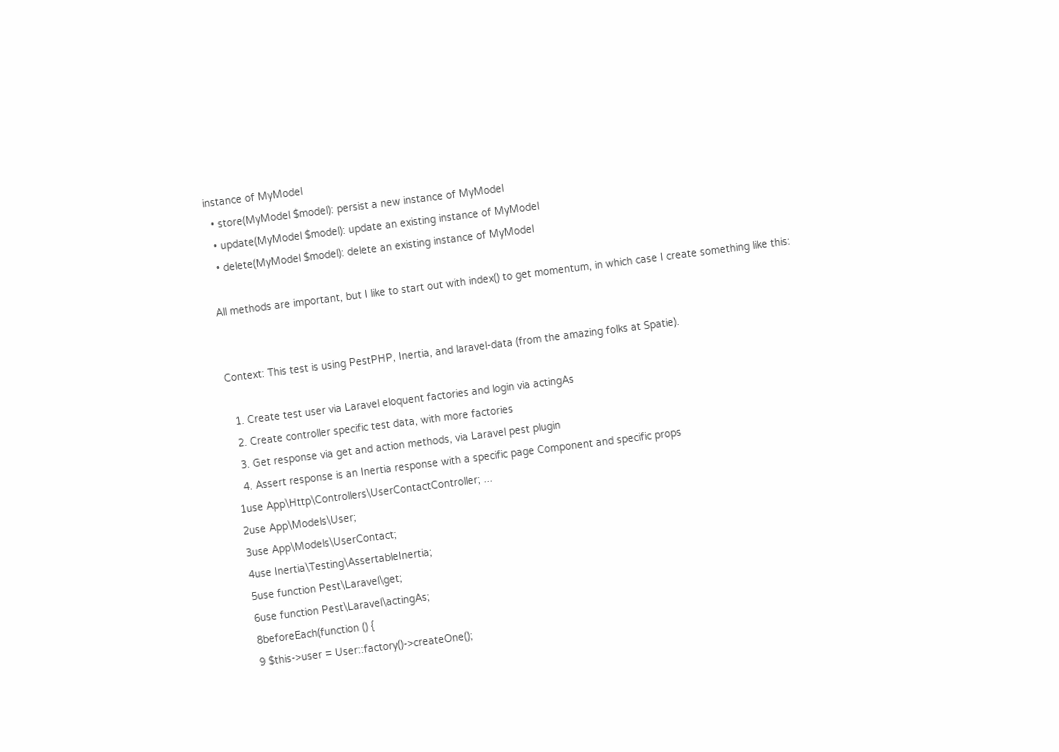instance of MyModel
  • store(MyModel $model): persist a new instance of MyModel
  • update(MyModel $model): update an existing instance of MyModel
  • delete(MyModel $model): delete an existing instance of MyModel

All methods are important, but I like to start out with index() to get momentum, in which case I create something like this:


Context: This test is using PestPHP, Inertia, and laravel-data (from the amazing folks at Spatie).

  1. Create test user via Laravel eloquent factories and login via actingAs
  2. Create controller specific test data, with more factories
  3. Get response via get and action methods, via Laravel pest plugin
  4. Assert response is an Inertia response with a specific page Component and specific props
1use App\Http\Controllers\UserContactController; ...
2use App\Models\User;
3use App\Models\UserContact;
4use Inertia\Testing\AssertableInertia;
5use function Pest\Laravel\get;
6use function Pest\Laravel\actingAs;
8beforeEach(function () {
9 $this->user = User::factory()->createOne();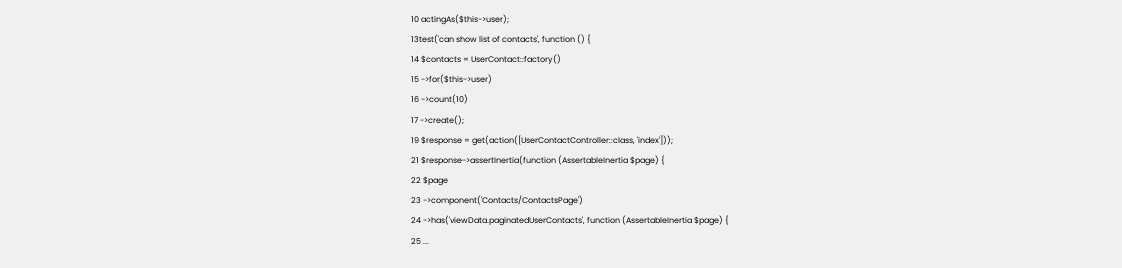10 actingAs($this->user);
13test('can show list of contacts', function () {
14 $contacts = UserContact::factory()
15 ->for($this->user)
16 ->count(10)
17 ->create();
19 $response = get(action([UserContactController::class, 'index']));
21 $response->assertInertia(function (AssertableInertia $page) {
22 $page
23 ->component('Contacts/ContactsPage')
24 ->has('viewData.paginatedUserContacts', function (AssertableInertia $page) {
25 ...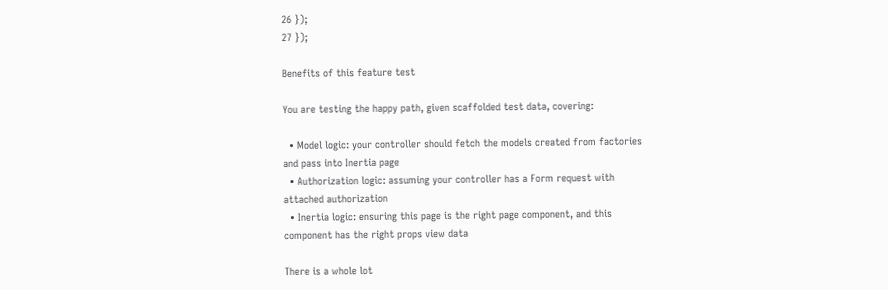26 });
27 });

Benefits of this feature test

You are testing the happy path, given scaffolded test data, covering:

  • Model logic: your controller should fetch the models created from factories and pass into Inertia page
  • Authorization logic: assuming your controller has a Form request with attached authorization
  • Inertia logic: ensuring this page is the right page component, and this component has the right props view data

There is a whole lot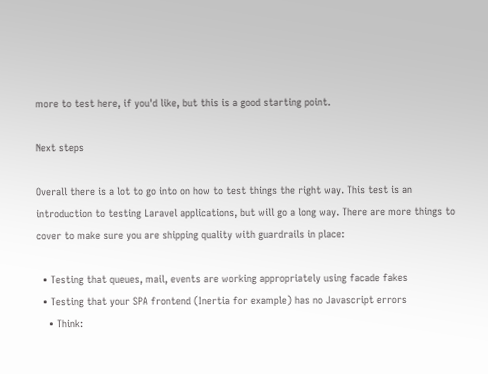more to test here, if you'd like, but this is a good starting point.

Next steps

Overall there is a lot to go into on how to test things the right way. This test is an introduction to testing Laravel applications, but will go a long way. There are more things to cover to make sure you are shipping quality with guardrails in place:

  • Testing that queues, mail, events are working appropriately using facade fakes
  • Testing that your SPA frontend (Inertia for example) has no Javascript errors
    • Think: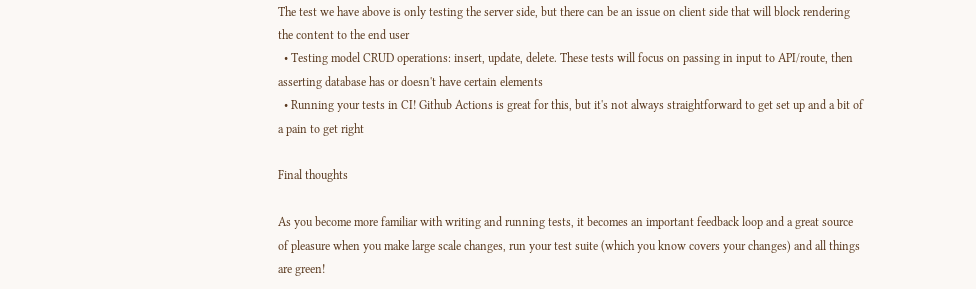The test we have above is only testing the server side, but there can be an issue on client side that will block rendering the content to the end user
  • Testing model CRUD operations: insert, update, delete. These tests will focus on passing in input to API/route, then asserting database has or doesn't have certain elements
  • Running your tests in CI! Github Actions is great for this, but it's not always straightforward to get set up and a bit of a pain to get right

Final thoughts

As you become more familiar with writing and running tests, it becomes an important feedback loop and a great source of pleasure when you make large scale changes, run your test suite (which you know covers your changes) and all things are green!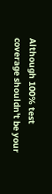Although 100% test coverage shouldn't be your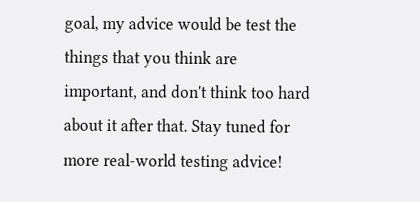goal, my advice would be test the things that you think are important, and don't think too hard about it after that. Stay tuned for more real-world testing advice!